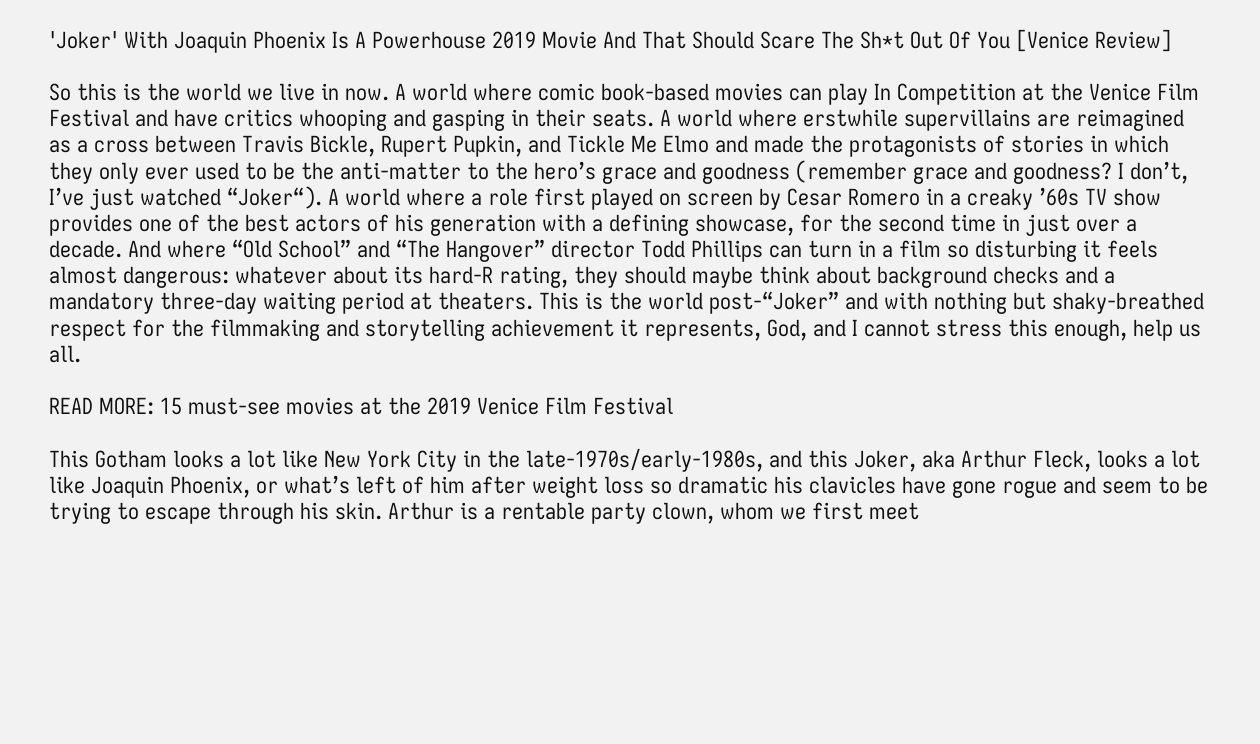'Joker' With Joaquin Phoenix Is A Powerhouse 2019 Movie And That Should Scare The Sh*t Out Of You [Venice Review]

So this is the world we live in now. A world where comic book-based movies can play In Competition at the Venice Film Festival and have critics whooping and gasping in their seats. A world where erstwhile supervillains are reimagined as a cross between Travis Bickle, Rupert Pupkin, and Tickle Me Elmo and made the protagonists of stories in which they only ever used to be the anti-matter to the hero’s grace and goodness (remember grace and goodness? I don’t, I’ve just watched “Joker“). A world where a role first played on screen by Cesar Romero in a creaky ’60s TV show provides one of the best actors of his generation with a defining showcase, for the second time in just over a decade. And where “Old School” and “The Hangover” director Todd Phillips can turn in a film so disturbing it feels almost dangerous: whatever about its hard-R rating, they should maybe think about background checks and a mandatory three-day waiting period at theaters. This is the world post-“Joker” and with nothing but shaky-breathed respect for the filmmaking and storytelling achievement it represents, God, and I cannot stress this enough, help us all.

READ MORE: 15 must-see movies at the 2019 Venice Film Festival

This Gotham looks a lot like New York City in the late-1970s/early-1980s, and this Joker, aka Arthur Fleck, looks a lot like Joaquin Phoenix, or what’s left of him after weight loss so dramatic his clavicles have gone rogue and seem to be trying to escape through his skin. Arthur is a rentable party clown, whom we first meet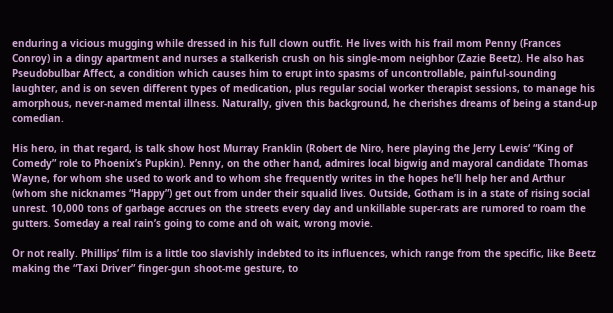enduring a vicious mugging while dressed in his full clown outfit. He lives with his frail mom Penny (Frances Conroy) in a dingy apartment and nurses a stalkerish crush on his single-mom neighbor (Zazie Beetz). He also has Pseudobulbar Affect, a condition which causes him to erupt into spasms of uncontrollable, painful-sounding laughter, and is on seven different types of medication, plus regular social worker therapist sessions, to manage his amorphous, never-named mental illness. Naturally, given this background, he cherishes dreams of being a stand-up comedian.

His hero, in that regard, is talk show host Murray Franklin (Robert de Niro, here playing the Jerry Lewis‘ “King of Comedy” role to Phoenix’s Pupkin). Penny, on the other hand, admires local bigwig and mayoral candidate Thomas Wayne, for whom she used to work and to whom she frequently writes in the hopes he’ll help her and Arthur (whom she nicknames “Happy”) get out from under their squalid lives. Outside, Gotham is in a state of rising social unrest. 10,000 tons of garbage accrues on the streets every day and unkillable super-rats are rumored to roam the gutters. Someday a real rain’s going to come and oh wait, wrong movie.

Or not really. Phillips’ film is a little too slavishly indebted to its influences, which range from the specific, like Beetz making the “Taxi Driver” finger-gun shoot-me gesture, to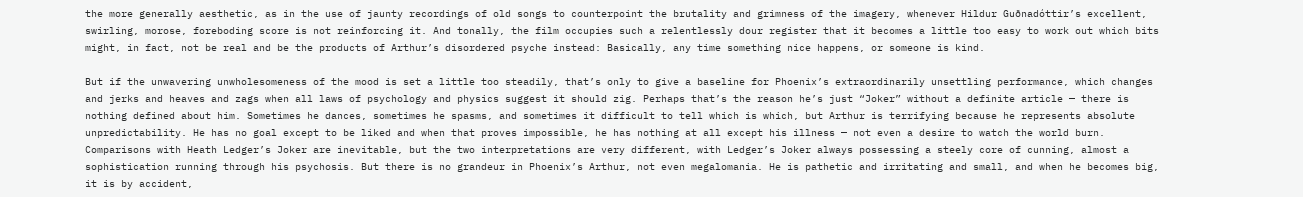the more generally aesthetic, as in the use of jaunty recordings of old songs to counterpoint the brutality and grimness of the imagery, whenever Hildur Guðnadóttir’s excellent, swirling, morose, foreboding score is not reinforcing it. And tonally, the film occupies such a relentlessly dour register that it becomes a little too easy to work out which bits might, in fact, not be real and be the products of Arthur’s disordered psyche instead: Basically, any time something nice happens, or someone is kind.

But if the unwavering unwholesomeness of the mood is set a little too steadily, that’s only to give a baseline for Phoenix’s extraordinarily unsettling performance, which changes and jerks and heaves and zags when all laws of psychology and physics suggest it should zig. Perhaps that’s the reason he’s just “Joker” without a definite article — there is nothing defined about him. Sometimes he dances, sometimes he spasms, and sometimes it difficult to tell which is which, but Arthur is terrifying because he represents absolute unpredictability. He has no goal except to be liked and when that proves impossible, he has nothing at all except his illness — not even a desire to watch the world burn. Comparisons with Heath Ledger’s Joker are inevitable, but the two interpretations are very different, with Ledger’s Joker always possessing a steely core of cunning, almost a sophistication running through his psychosis. But there is no grandeur in Phoenix’s Arthur, not even megalomania. He is pathetic and irritating and small, and when he becomes big, it is by accident,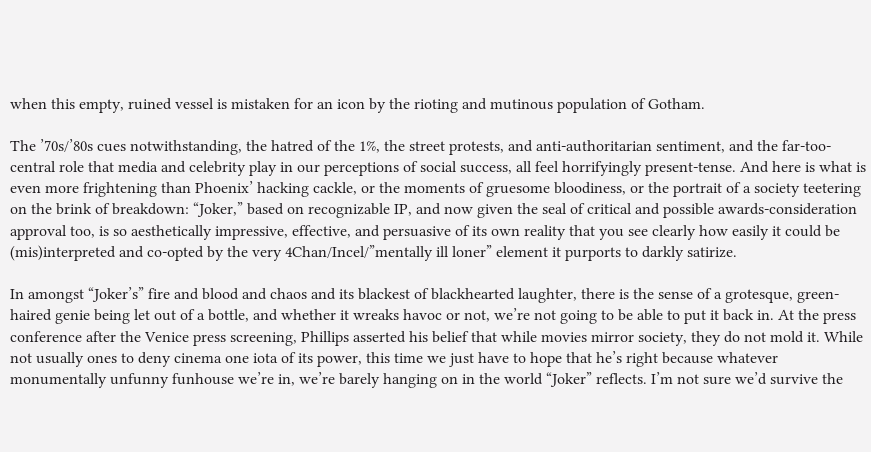when this empty, ruined vessel is mistaken for an icon by the rioting and mutinous population of Gotham.

The ’70s/’80s cues notwithstanding, the hatred of the 1%, the street protests, and anti-authoritarian sentiment, and the far-too-central role that media and celebrity play in our perceptions of social success, all feel horrifyingly present-tense. And here is what is even more frightening than Phoenix’ hacking cackle, or the moments of gruesome bloodiness, or the portrait of a society teetering on the brink of breakdown: “Joker,” based on recognizable IP, and now given the seal of critical and possible awards-consideration approval too, is so aesthetically impressive, effective, and persuasive of its own reality that you see clearly how easily it could be (mis)interpreted and co-opted by the very 4Chan/Incel/”mentally ill loner” element it purports to darkly satirize.

In amongst “Joker’s” fire and blood and chaos and its blackest of blackhearted laughter, there is the sense of a grotesque, green-haired genie being let out of a bottle, and whether it wreaks havoc or not, we’re not going to be able to put it back in. At the press conference after the Venice press screening, Phillips asserted his belief that while movies mirror society, they do not mold it. While not usually ones to deny cinema one iota of its power, this time we just have to hope that he’s right because whatever monumentally unfunny funhouse we’re in, we’re barely hanging on in the world “Joker” reflects. I’m not sure we’d survive the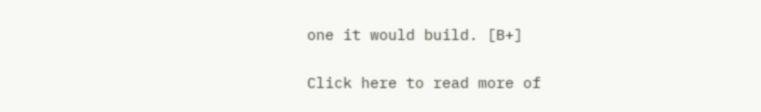one it would build. [B+]

Click here to read more of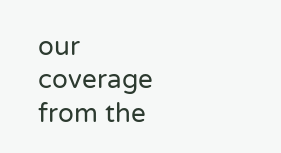our coverage from the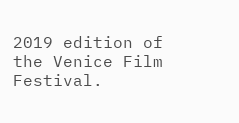2019 edition of the Venice Film Festival.